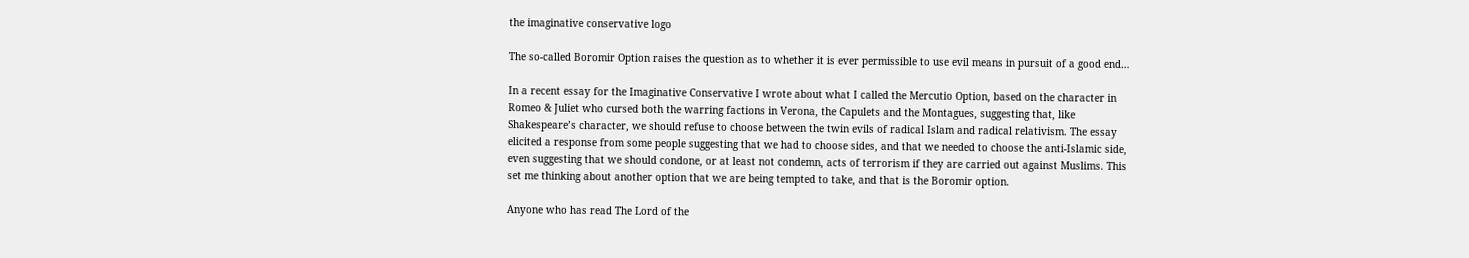the imaginative conservative logo

The so-called Boromir Option raises the question as to whether it is ever permissible to use evil means in pursuit of a good end…

In a recent essay for the Imaginative Conservative I wrote about what I called the Mercutio Option, based on the character in Romeo & Juliet who cursed both the warring factions in Verona, the Capulets and the Montagues, suggesting that, like Shakespeare’s character, we should refuse to choose between the twin evils of radical Islam and radical relativism. The essay elicited a response from some people suggesting that we had to choose sides, and that we needed to choose the anti-Islamic side, even suggesting that we should condone, or at least not condemn, acts of terrorism if they are carried out against Muslims. This set me thinking about another option that we are being tempted to take, and that is the Boromir option.

Anyone who has read The Lord of the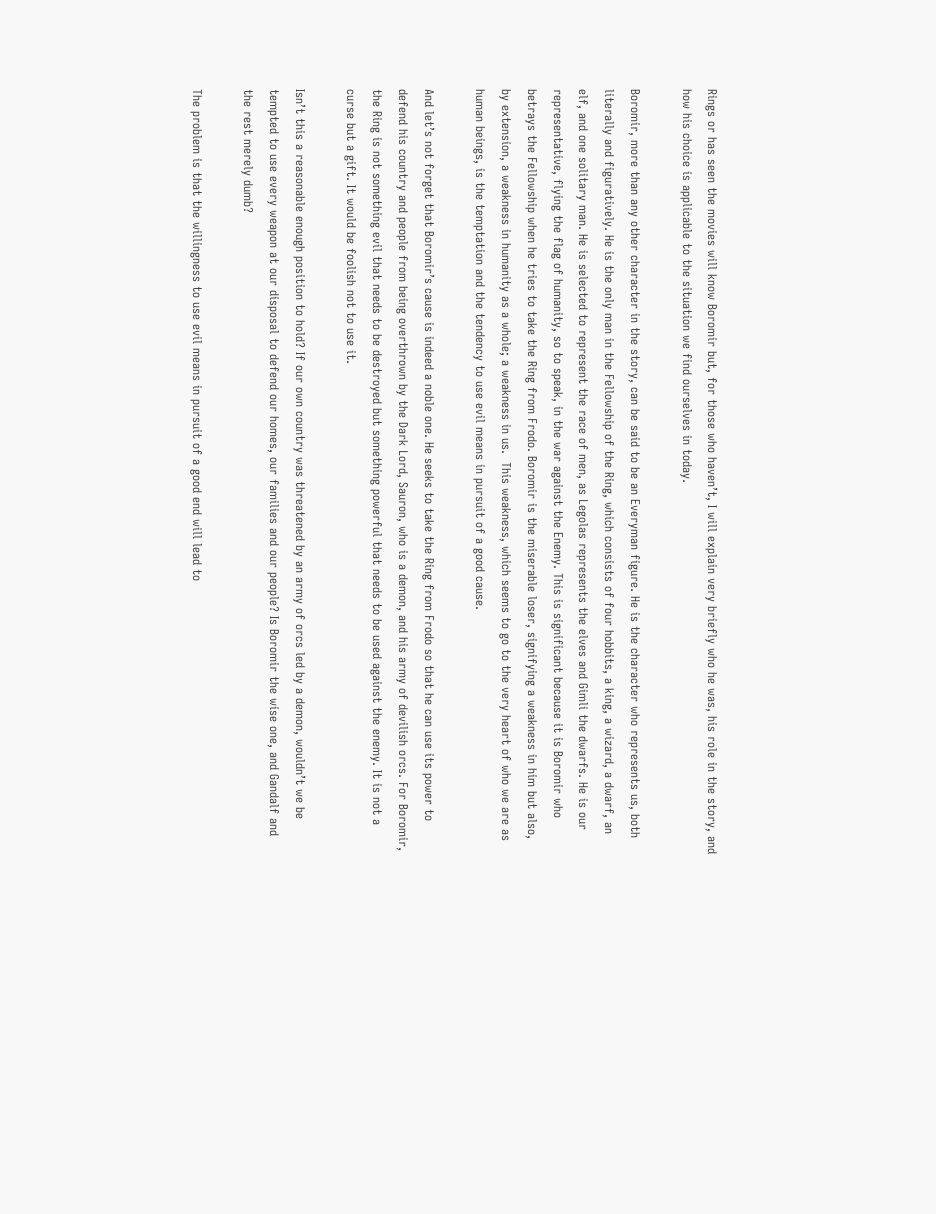Rings or has seen the movies will know Boromir but, for those who haven’t, I will explain very briefly who he was, his role in the story, and how his choice is applicable to the situation we find ourselves in today.

Boromir, more than any other character in the story, can be said to be an Everyman figure. He is the character who represents us, both literally and figuratively. He is the only man in the Fellowship of the Ring, which consists of four hobbits, a king, a wizard, a dwarf, an elf, and one solitary man. He is selected to represent the race of men, as Legolas represents the elves and Gimli the dwarfs. He is our representative, flying the flag of humanity, so to speak, in the war against the Enemy. This is significant because it is Boromir who betrays the Fellowship when he tries to take the Ring from Frodo. Boromir is the miserable loser, signifying a weakness in him but also, by extension, a weakness in humanity as a whole; a weakness in us.  This weakness, which seems to go to the very heart of who we are as human beings, is the temptation and the tendency to use evil means in pursuit of a good cause.

And let’s not forget that Boromir’s cause is indeed a noble one. He seeks to take the Ring from Frodo so that he can use its power to defend his country and people from being overthrown by the Dark Lord, Sauron, who is a demon, and his army of devilish orcs. For Boromir, the Ring is not something evil that needs to be destroyed but something powerful that needs to be used against the enemy. It is not a curse but a gift. It would be foolish not to use it.

Isn’t this a reasonable enough position to hold? If our own country was threatened by an army of orcs led by a demon, wouldn’t we be tempted to use every weapon at our disposal to defend our homes, our families and our people? Is Boromir the wise one, and Gandalf and the rest merely dumb?

The problem is that the willingness to use evil means in pursuit of a good end will lead to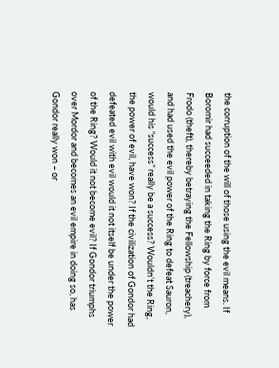the corruption of the will of those using the evil means. If Boromir had succeeded in taking the Ring by force from Frodo (theft), thereby betraying the Fellowship (treachery), and had used the evil power of the Ring to defeat Sauron, would his “success” really be a success? Wouldn’t the Ring, the power of evil, have won? If the civilization of Gondor had defeated evil with evil would it not itself be under the power of the Ring? Would it not become evil? If Gondor triumphs over Mordor and becomes an evil empire in doing so, has Gondor really won – or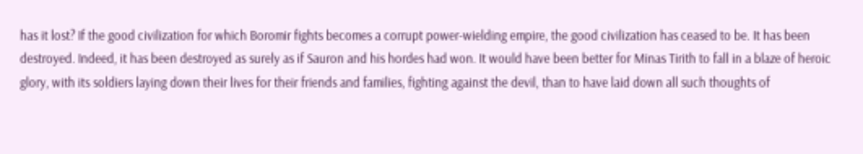has it lost? If the good civilization for which Boromir fights becomes a corrupt power-wielding empire, the good civilization has ceased to be. It has been destroyed. Indeed, it has been destroyed as surely as if Sauron and his hordes had won. It would have been better for Minas Tirith to fall in a blaze of heroic glory, with its soldiers laying down their lives for their friends and families, fighting against the devil, than to have laid down all such thoughts of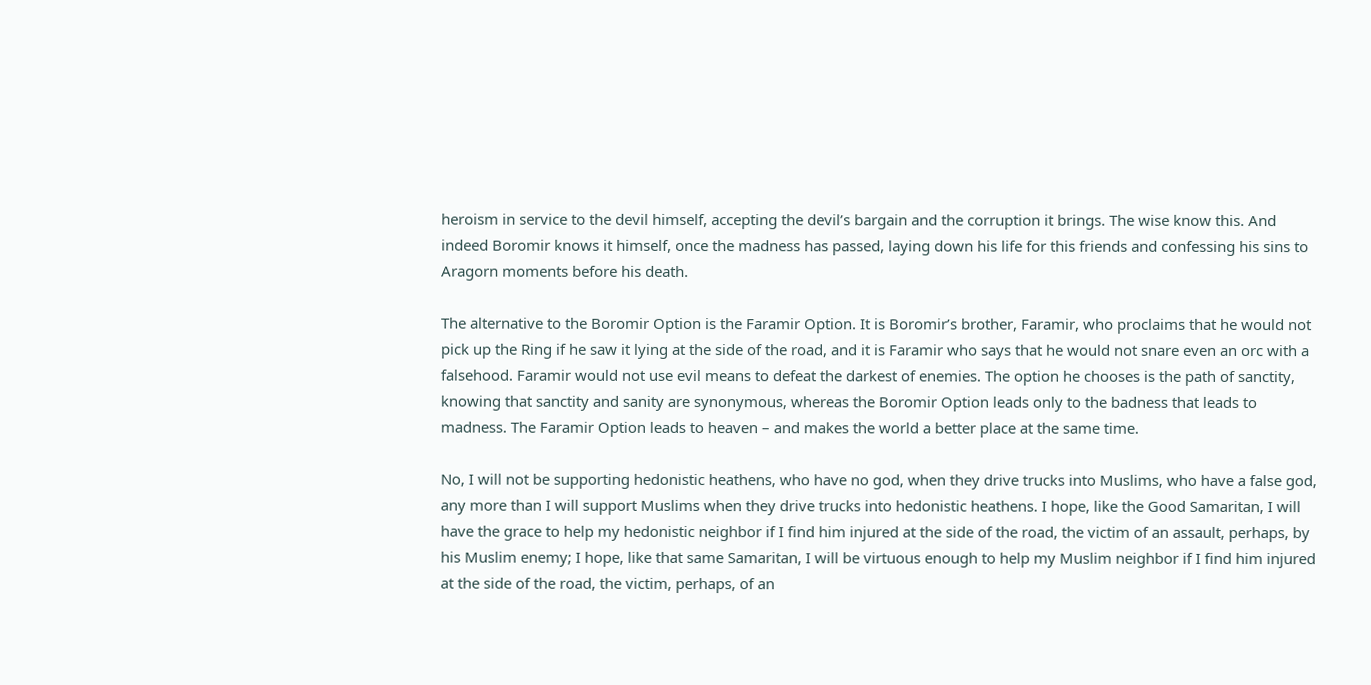heroism in service to the devil himself, accepting the devil’s bargain and the corruption it brings. The wise know this. And indeed Boromir knows it himself, once the madness has passed, laying down his life for this friends and confessing his sins to Aragorn moments before his death.

The alternative to the Boromir Option is the Faramir Option. It is Boromir’s brother, Faramir, who proclaims that he would not pick up the Ring if he saw it lying at the side of the road, and it is Faramir who says that he would not snare even an orc with a falsehood. Faramir would not use evil means to defeat the darkest of enemies. The option he chooses is the path of sanctity, knowing that sanctity and sanity are synonymous, whereas the Boromir Option leads only to the badness that leads to madness. The Faramir Option leads to heaven – and makes the world a better place at the same time.

No, I will not be supporting hedonistic heathens, who have no god, when they drive trucks into Muslims, who have a false god, any more than I will support Muslims when they drive trucks into hedonistic heathens. I hope, like the Good Samaritan, I will have the grace to help my hedonistic neighbor if I find him injured at the side of the road, the victim of an assault, perhaps, by his Muslim enemy; I hope, like that same Samaritan, I will be virtuous enough to help my Muslim neighbor if I find him injured at the side of the road, the victim, perhaps, of an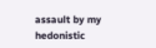assault by my hedonistic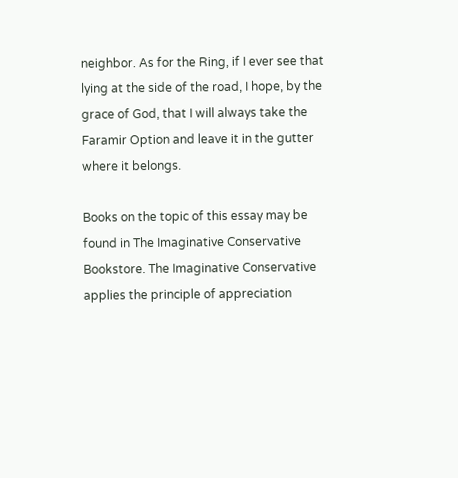neighbor. As for the Ring, if I ever see that lying at the side of the road, I hope, by the grace of God, that I will always take the Faramir Option and leave it in the gutter where it belongs.

Books on the topic of this essay may be found in The Imaginative Conservative Bookstore. The Imaginative Conservative applies the principle of appreciation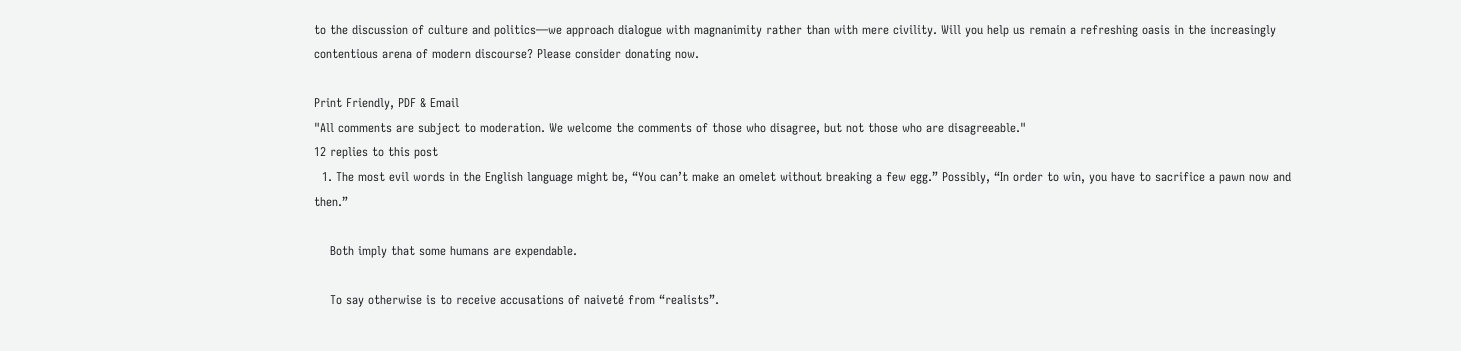to the discussion of culture and politics—we approach dialogue with magnanimity rather than with mere civility. Will you help us remain a refreshing oasis in the increasingly contentious arena of modern discourse? Please consider donating now.

Print Friendly, PDF & Email
"All comments are subject to moderation. We welcome the comments of those who disagree, but not those who are disagreeable."
12 replies to this post
  1. The most evil words in the English language might be, “You can’t make an omelet without breaking a few egg.” Possibly, “In order to win, you have to sacrifice a pawn now and then.”

    Both imply that some humans are expendable.

    To say otherwise is to receive accusations of naiveté from “realists”.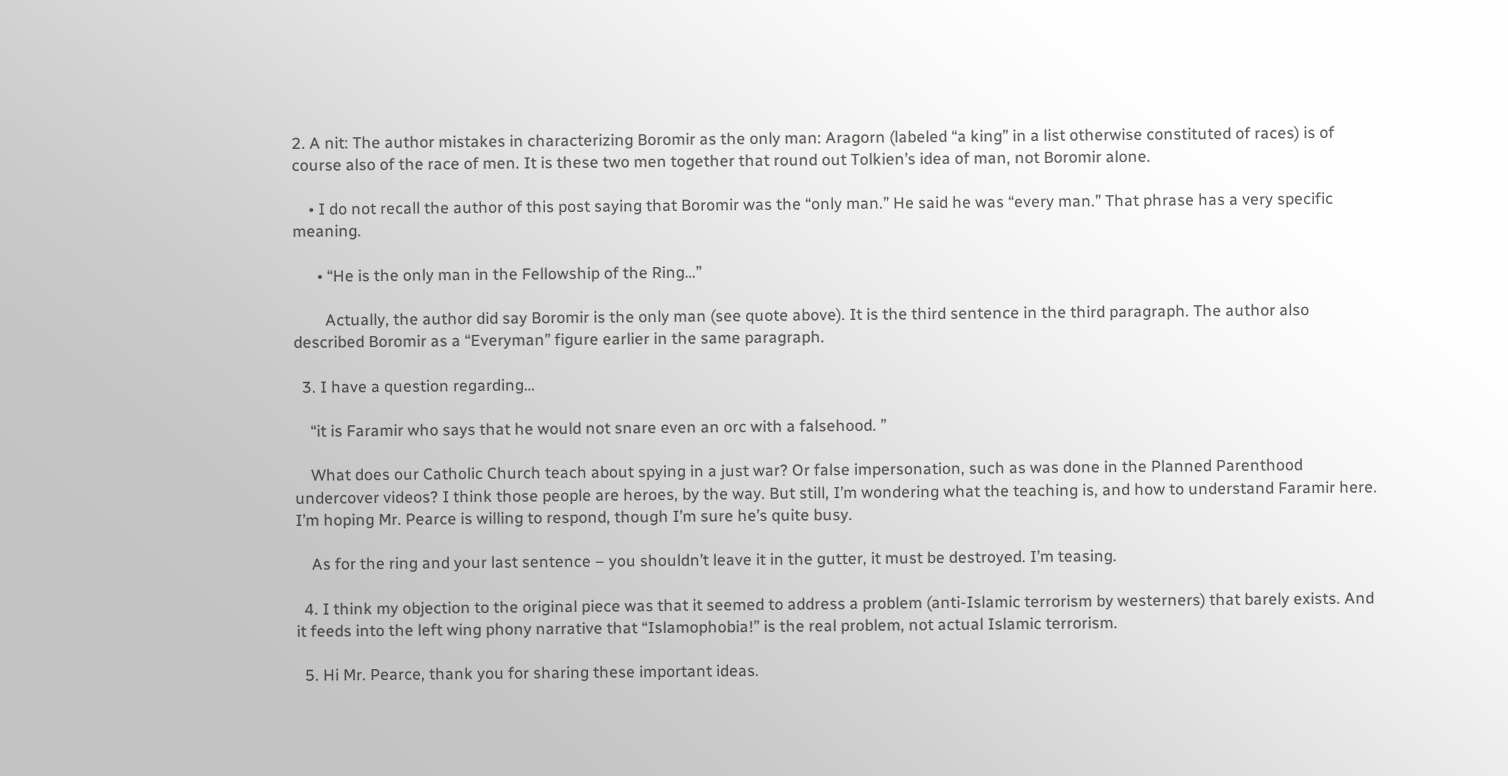2. A nit: The author mistakes in characterizing Boromir as the only man: Aragorn (labeled “a king” in a list otherwise constituted of races) is of course also of the race of men. It is these two men together that round out Tolkien’s idea of man, not Boromir alone.

    • I do not recall the author of this post saying that Boromir was the “only man.” He said he was “every man.” That phrase has a very specific meaning.

      • “He is the only man in the Fellowship of the Ring…”

        Actually, the author did say Boromir is the only man (see quote above). It is the third sentence in the third paragraph. The author also described Boromir as a “Everyman” figure earlier in the same paragraph.

  3. I have a question regarding…

    “it is Faramir who says that he would not snare even an orc with a falsehood. ”

    What does our Catholic Church teach about spying in a just war? Or false impersonation, such as was done in the Planned Parenthood undercover videos? I think those people are heroes, by the way. But still, I’m wondering what the teaching is, and how to understand Faramir here. I’m hoping Mr. Pearce is willing to respond, though I’m sure he’s quite busy.

    As for the ring and your last sentence – you shouldn’t leave it in the gutter, it must be destroyed. I’m teasing.

  4. I think my objection to the original piece was that it seemed to address a problem (anti-Islamic terrorism by westerners) that barely exists. And it feeds into the left wing phony narrative that “Islamophobia!” is the real problem, not actual Islamic terrorism.

  5. Hi Mr. Pearce, thank you for sharing these important ideas.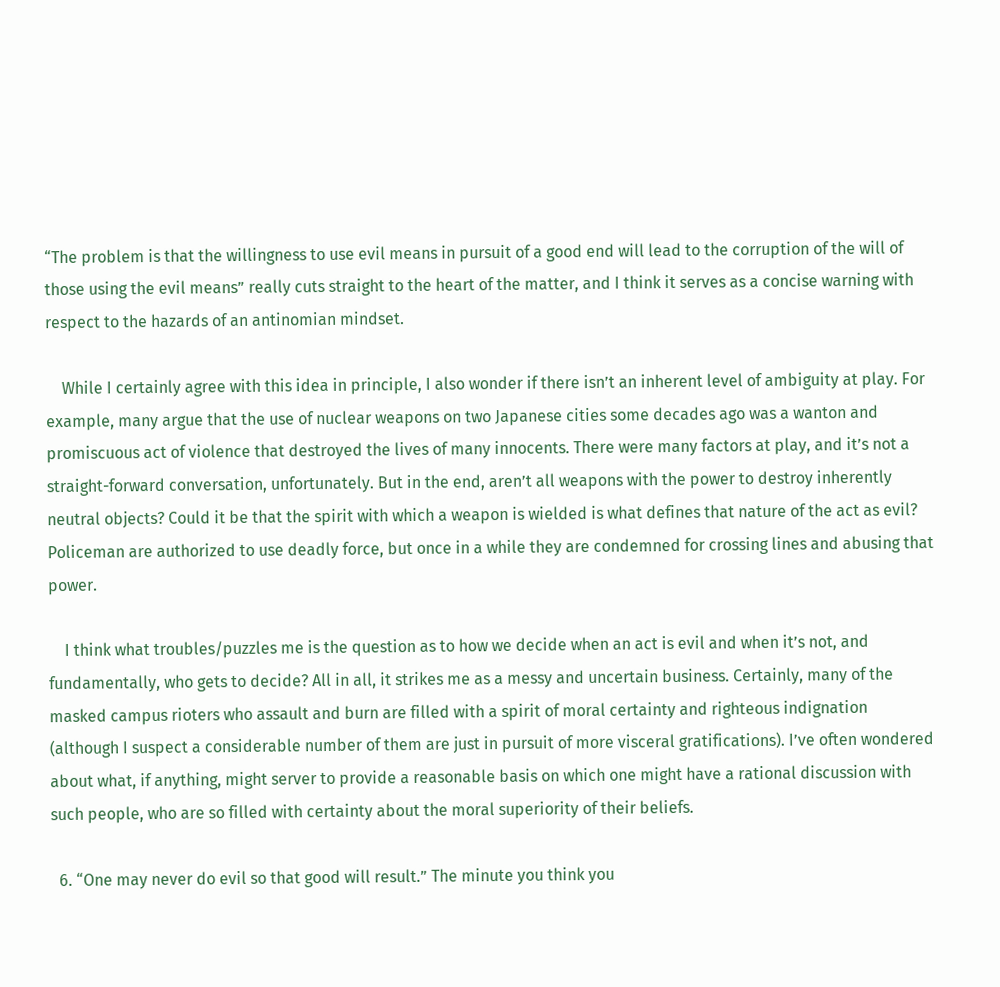“The problem is that the willingness to use evil means in pursuit of a good end will lead to the corruption of the will of those using the evil means” really cuts straight to the heart of the matter, and I think it serves as a concise warning with respect to the hazards of an antinomian mindset.

    While I certainly agree with this idea in principle, I also wonder if there isn’t an inherent level of ambiguity at play. For example, many argue that the use of nuclear weapons on two Japanese cities some decades ago was a wanton and promiscuous act of violence that destroyed the lives of many innocents. There were many factors at play, and it’s not a straight-forward conversation, unfortunately. But in the end, aren’t all weapons with the power to destroy inherently neutral objects? Could it be that the spirit with which a weapon is wielded is what defines that nature of the act as evil? Policeman are authorized to use deadly force, but once in a while they are condemned for crossing lines and abusing that power.

    I think what troubles/puzzles me is the question as to how we decide when an act is evil and when it’s not, and fundamentally, who gets to decide? All in all, it strikes me as a messy and uncertain business. Certainly, many of the masked campus rioters who assault and burn are filled with a spirit of moral certainty and righteous indignation (although I suspect a considerable number of them are just in pursuit of more visceral gratifications). I’ve often wondered about what, if anything, might server to provide a reasonable basis on which one might have a rational discussion with such people, who are so filled with certainty about the moral superiority of their beliefs.

  6. “One may never do evil so that good will result.” The minute you think you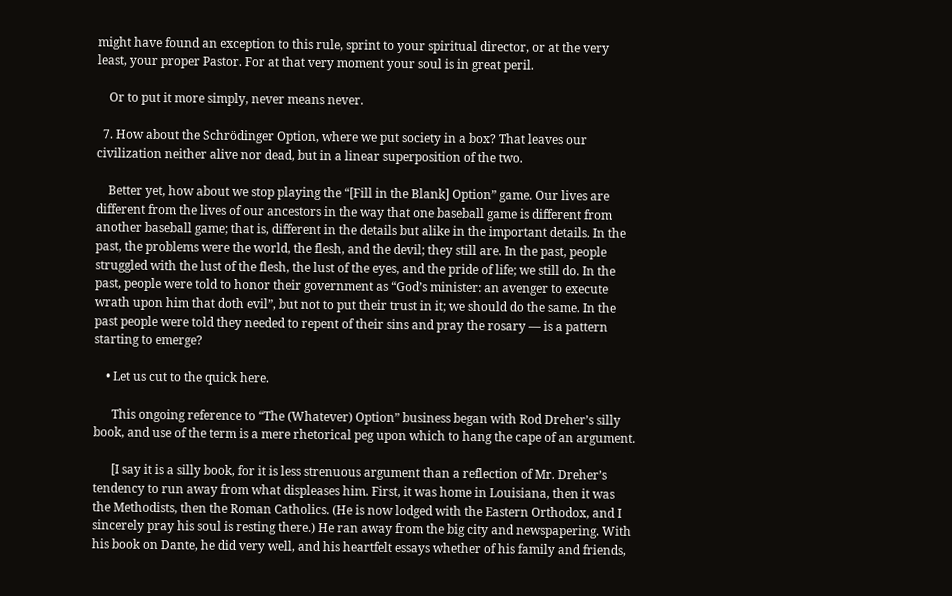might have found an exception to this rule, sprint to your spiritual director, or at the very least, your proper Pastor. For at that very moment your soul is in great peril.

    Or to put it more simply, never means never.

  7. How about the Schrödinger Option, where we put society in a box? That leaves our civilization neither alive nor dead, but in a linear superposition of the two.

    Better yet, how about we stop playing the “[Fill in the Blank] Option” game. Our lives are different from the lives of our ancestors in the way that one baseball game is different from another baseball game; that is, different in the details but alike in the important details. In the past, the problems were the world, the flesh, and the devil; they still are. In the past, people struggled with the lust of the flesh, the lust of the eyes, and the pride of life; we still do. In the past, people were told to honor their government as “God’s minister: an avenger to execute wrath upon him that doth evil”, but not to put their trust in it; we should do the same. In the past people were told they needed to repent of their sins and pray the rosary — is a pattern starting to emerge?

    • Let us cut to the quick here.

      This ongoing reference to “The (Whatever) Option” business began with Rod Dreher’s silly book, and use of the term is a mere rhetorical peg upon which to hang the cape of an argument.

      [I say it is a silly book, for it is less strenuous argument than a reflection of Mr. Dreher’s tendency to run away from what displeases him. First, it was home in Louisiana, then it was the Methodists, then the Roman Catholics. (He is now lodged with the Eastern Orthodox, and I sincerely pray his soul is resting there.) He ran away from the big city and newspapering. With his book on Dante, he did very well, and his heartfelt essays whether of his family and friends,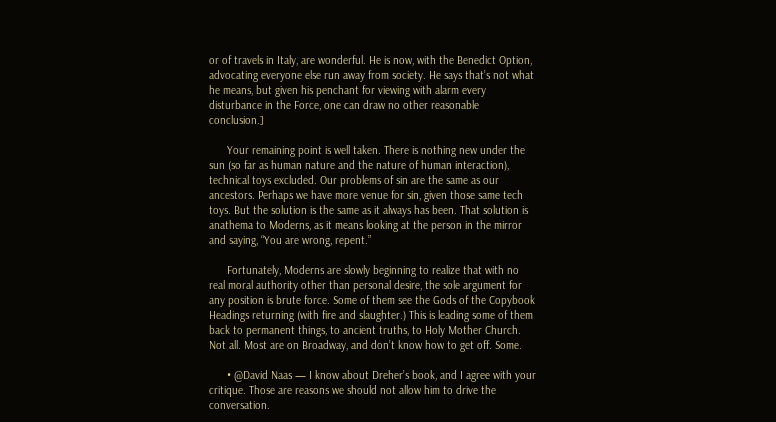or of travels in Italy, are wonderful. He is now, with the Benedict Option, advocating everyone else run away from society. He says that’s not what he means, but given his penchant for viewing with alarm every disturbance in the Force, one can draw no other reasonable conclusion.]

      Your remaining point is well taken. There is nothing new under the sun (so far as human nature and the nature of human interaction), technical toys excluded. Our problems of sin are the same as our ancestors. Perhaps we have more venue for sin, given those same tech toys. But the solution is the same as it always has been. That solution is anathema to Moderns, as it means looking at the person in the mirror and saying, “You are wrong, repent.”

      Fortunately, Moderns are slowly beginning to realize that with no real moral authority other than personal desire, the sole argument for any position is brute force. Some of them see the Gods of the Copybook Headings returning (with fire and slaughter.) This is leading some of them back to permanent things, to ancient truths, to Holy Mother Church. Not all. Most are on Broadway, and don’t know how to get off. Some.

      • @David Naas — I know about Dreher’s book, and I agree with your critique. Those are reasons we should not allow him to drive the conversation.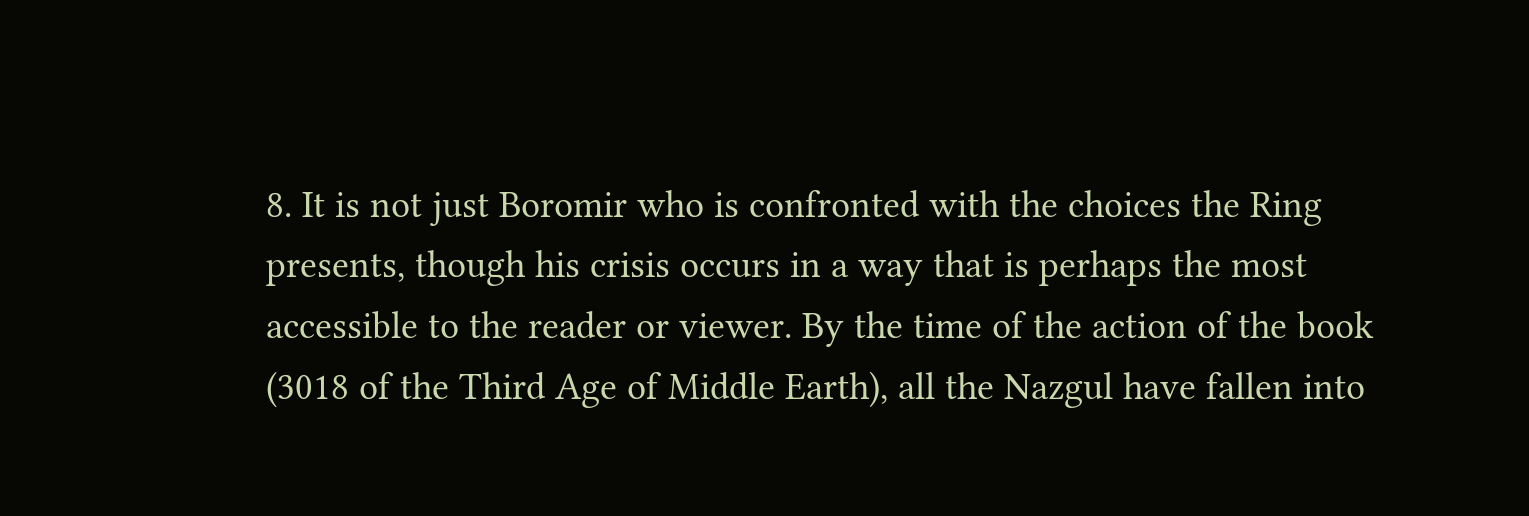8. It is not just Boromir who is confronted with the choices the Ring presents, though his crisis occurs in a way that is perhaps the most accessible to the reader or viewer. By the time of the action of the book (3018 of the Third Age of Middle Earth), all the Nazgul have fallen into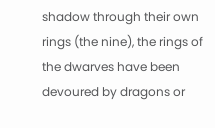shadow through their own rings (the nine), the rings of the dwarves have been devoured by dragons or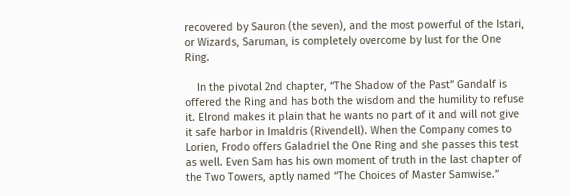recovered by Sauron (the seven), and the most powerful of the Istari, or Wizards, Saruman, is completely overcome by lust for the One Ring.

    In the pivotal 2nd chapter, “The Shadow of the Past” Gandalf is offered the Ring and has both the wisdom and the humility to refuse it. Elrond makes it plain that he wants no part of it and will not give it safe harbor in Imaldris (Rivendell). When the Company comes to Lorien, Frodo offers Galadriel the One Ring and she passes this test as well. Even Sam has his own moment of truth in the last chapter of the Two Towers, aptly named “The Choices of Master Samwise.”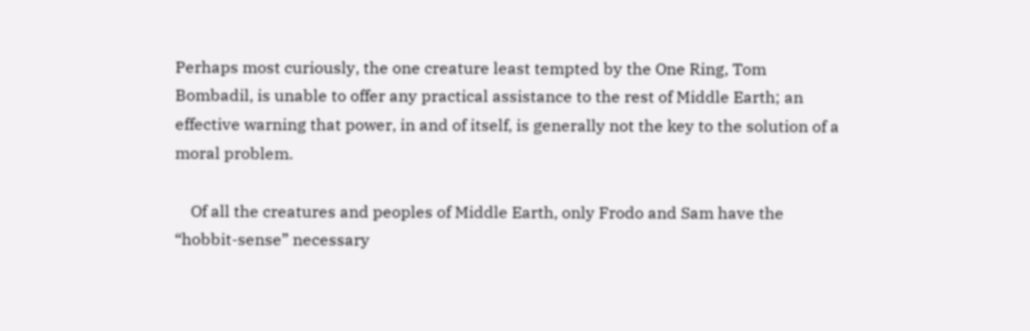Perhaps most curiously, the one creature least tempted by the One Ring, Tom Bombadil, is unable to offer any practical assistance to the rest of Middle Earth; an effective warning that power, in and of itself, is generally not the key to the solution of a moral problem.

    Of all the creatures and peoples of Middle Earth, only Frodo and Sam have the “hobbit-sense” necessary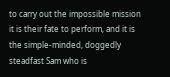to carry out the impossible mission it is their fate to perform, and it is the simple-minded, doggedly steadfast Sam who is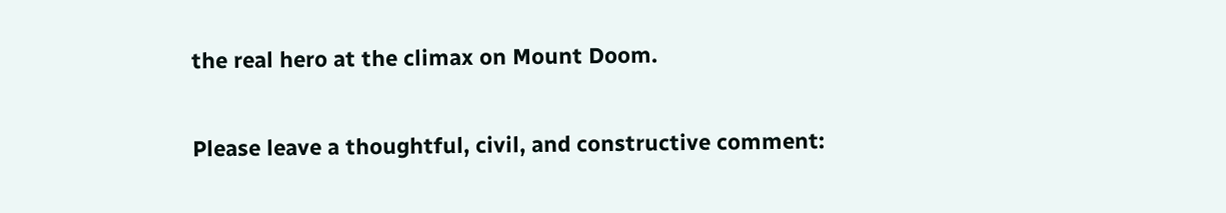the real hero at the climax on Mount Doom.

Please leave a thoughtful, civil, and constructive comment: